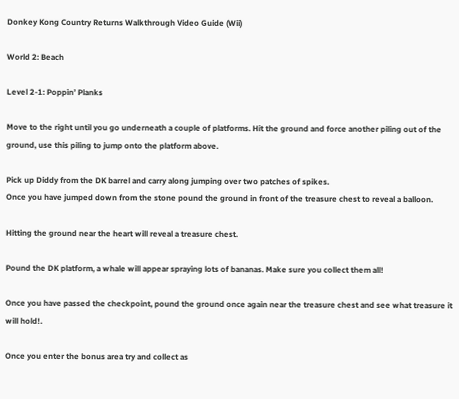Donkey Kong Country Returns Walkthrough Video Guide (Wii)

World 2: Beach

Level 2-1: Poppin’ Planks

Move to the right until you go underneath a couple of platforms. Hit the ground and force another piling out of the ground, use this piling to jump onto the platform above.

Pick up Diddy from the DK barrel and carry along jumping over two patches of spikes.
Once you have jumped down from the stone pound the ground in front of the treasure chest to reveal a balloon.

Hitting the ground near the heart will reveal a treasure chest.

Pound the DK platform, a whale will appear spraying lots of bananas. Make sure you collect them all!

Once you have passed the checkpoint, pound the ground once again near the treasure chest and see what treasure it will hold!.

Once you enter the bonus area try and collect as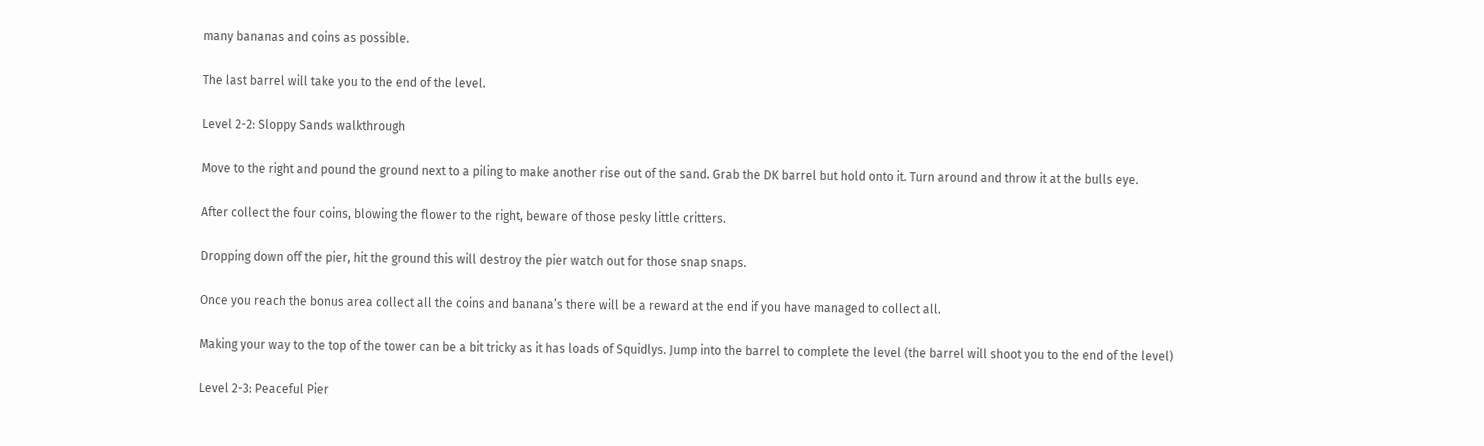many bananas and coins as possible.

The last barrel will take you to the end of the level.

Level 2-2: Sloppy Sands walkthrough

Move to the right and pound the ground next to a piling to make another rise out of the sand. Grab the DK barrel but hold onto it. Turn around and throw it at the bulls eye.

After collect the four coins, blowing the flower to the right, beware of those pesky little critters.

Dropping down off the pier, hit the ground this will destroy the pier watch out for those snap snaps.

Once you reach the bonus area collect all the coins and banana’s there will be a reward at the end if you have managed to collect all.

Making your way to the top of the tower can be a bit tricky as it has loads of Squidlys. Jump into the barrel to complete the level (the barrel will shoot you to the end of the level)

Level 2-3: Peaceful Pier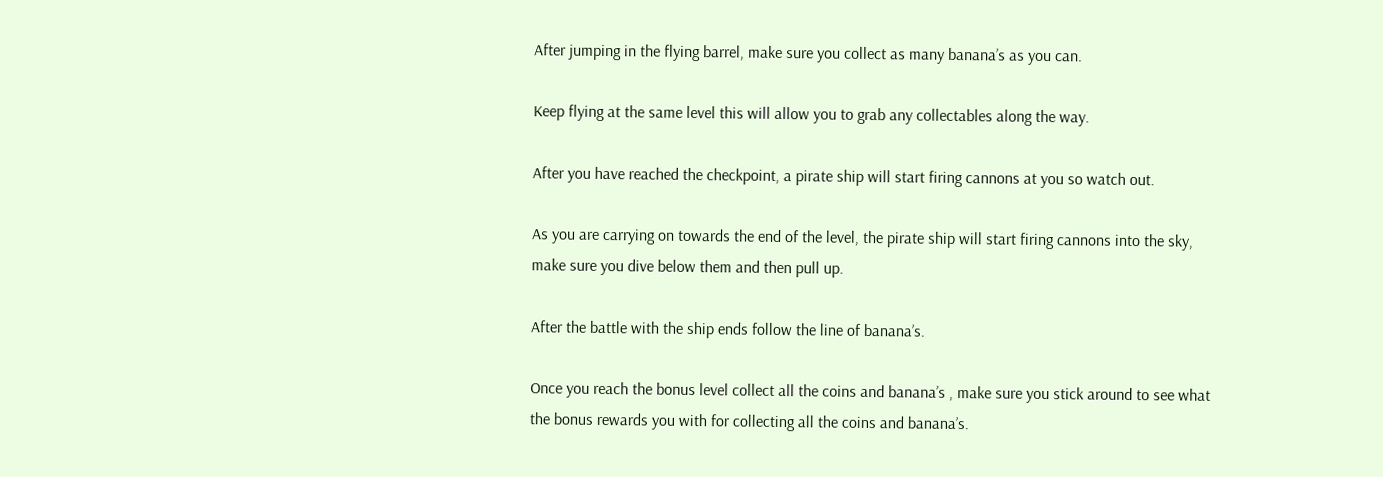After jumping in the flying barrel, make sure you collect as many banana’s as you can.

Keep flying at the same level this will allow you to grab any collectables along the way.

After you have reached the checkpoint, a pirate ship will start firing cannons at you so watch out.

As you are carrying on towards the end of the level, the pirate ship will start firing cannons into the sky, make sure you dive below them and then pull up.

After the battle with the ship ends follow the line of banana’s.

Once you reach the bonus level collect all the coins and banana’s , make sure you stick around to see what the bonus rewards you with for collecting all the coins and banana’s.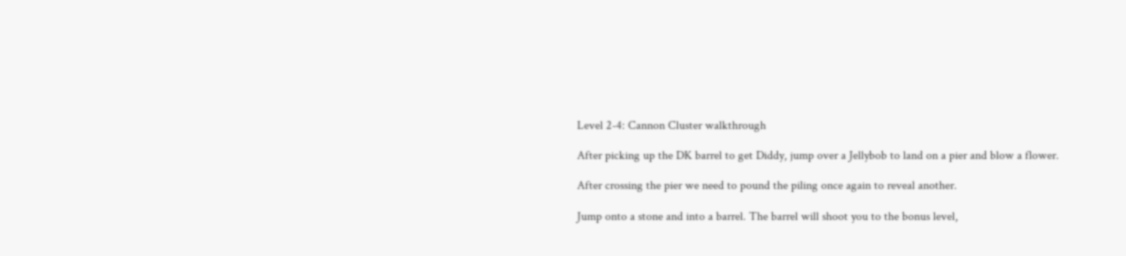Level 2-4: Cannon Cluster walkthrough

After picking up the DK barrel to get Diddy, jump over a Jellybob to land on a pier and blow a flower.

After crossing the pier we need to pound the piling once again to reveal another.

Jump onto a stone and into a barrel. The barrel will shoot you to the bonus level,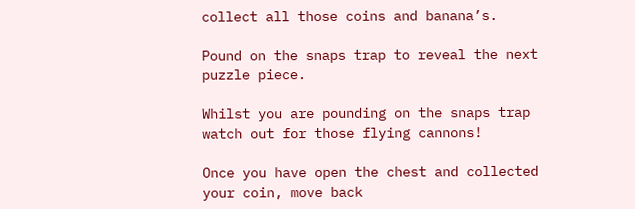collect all those coins and banana’s.

Pound on the snaps trap to reveal the next puzzle piece.

Whilst you are pounding on the snaps trap watch out for those flying cannons!

Once you have open the chest and collected your coin, move back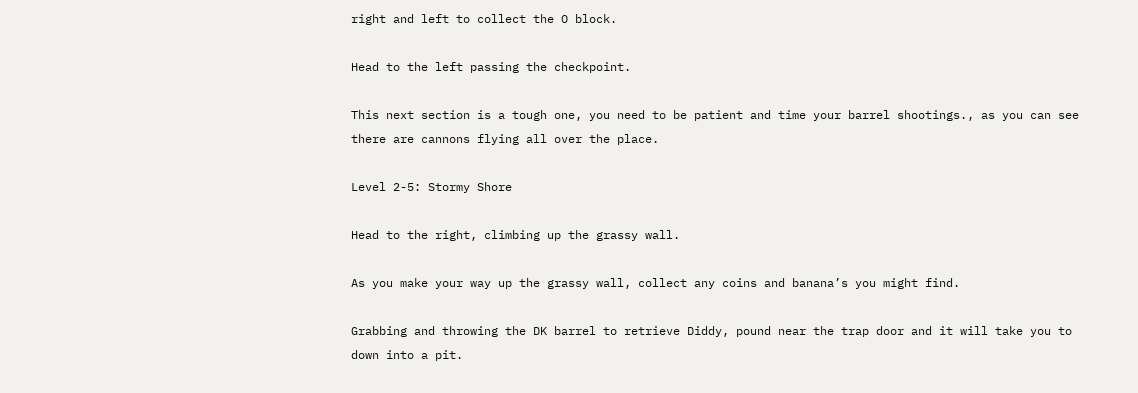right and left to collect the O block.

Head to the left passing the checkpoint.

This next section is a tough one, you need to be patient and time your barrel shootings., as you can see there are cannons flying all over the place.

Level 2-5: Stormy Shore

Head to the right, climbing up the grassy wall.

As you make your way up the grassy wall, collect any coins and banana’s you might find.

Grabbing and throwing the DK barrel to retrieve Diddy, pound near the trap door and it will take you to down into a pit.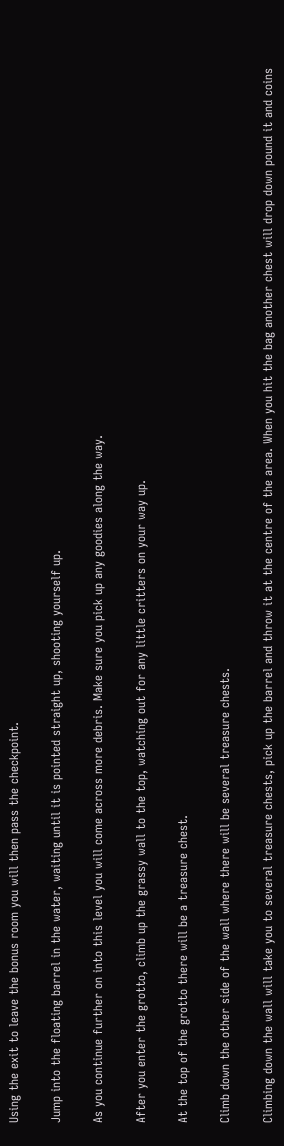Using the exit to leave the bonus room you will then pass the checkpoint.

Jump into the floating barrel in the water, waiting until it is pointed straight up, shooting yourself up.

As you continue further on into this level you will come across more debris. Make sure you pick up any goodies along the way.

After you enter the grotto, climb up the grassy wall to the top, watching out for any little critters on your way up.

At the top of the grotto there will be a treasure chest.

Climb down the other side of the wall where there will be several treasure chests.

Climbing down the wall will take you to several treasure chests, pick up the barrel and throw it at the centre of the area. When you hit the bag another chest will drop down pound it and coins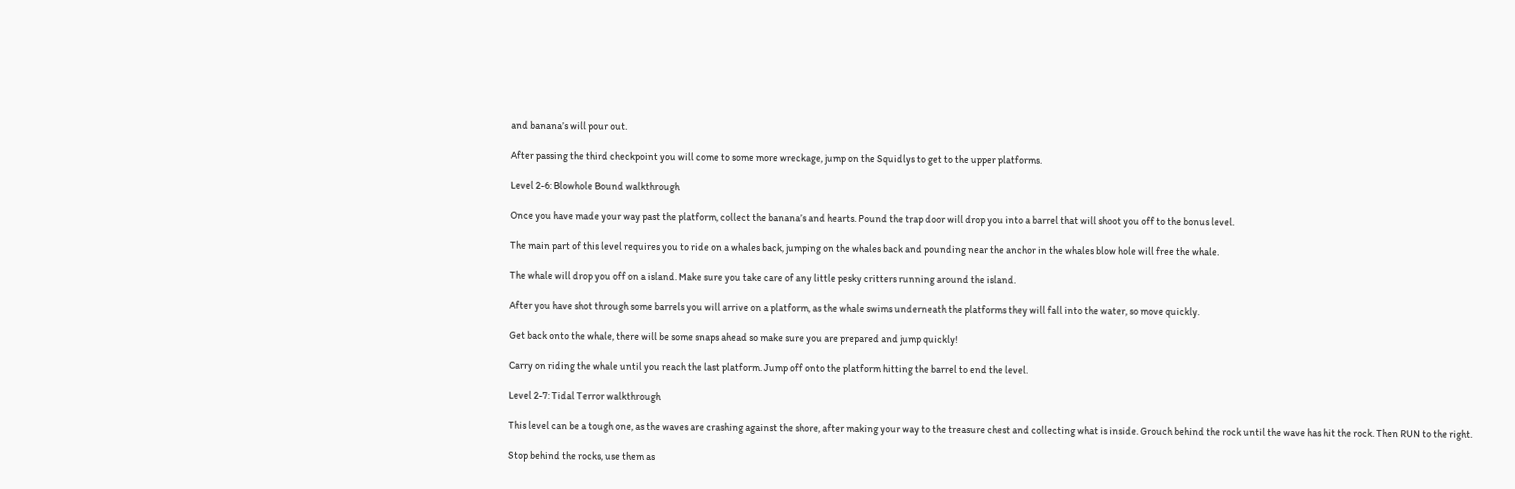and banana’s will pour out.

After passing the third checkpoint you will come to some more wreckage, jump on the Squidlys to get to the upper platforms.

Level 2-6: Blowhole Bound walkthrough

Once you have made your way past the platform, collect the banana’s and hearts. Pound the trap door will drop you into a barrel that will shoot you off to the bonus level.

The main part of this level requires you to ride on a whales back, jumping on the whales back and pounding near the anchor in the whales blow hole will free the whale.

The whale will drop you off on a island. Make sure you take care of any little pesky critters running around the island.

After you have shot through some barrels you will arrive on a platform, as the whale swims underneath the platforms they will fall into the water, so move quickly.

Get back onto the whale, there will be some snaps ahead so make sure you are prepared and jump quickly!

Carry on riding the whale until you reach the last platform. Jump off onto the platform hitting the barrel to end the level.

Level 2-7: Tidal Terror walkthrough

This level can be a tough one, as the waves are crashing against the shore, after making your way to the treasure chest and collecting what is inside. Grouch behind the rock until the wave has hit the rock. Then RUN to the right.

Stop behind the rocks, use them as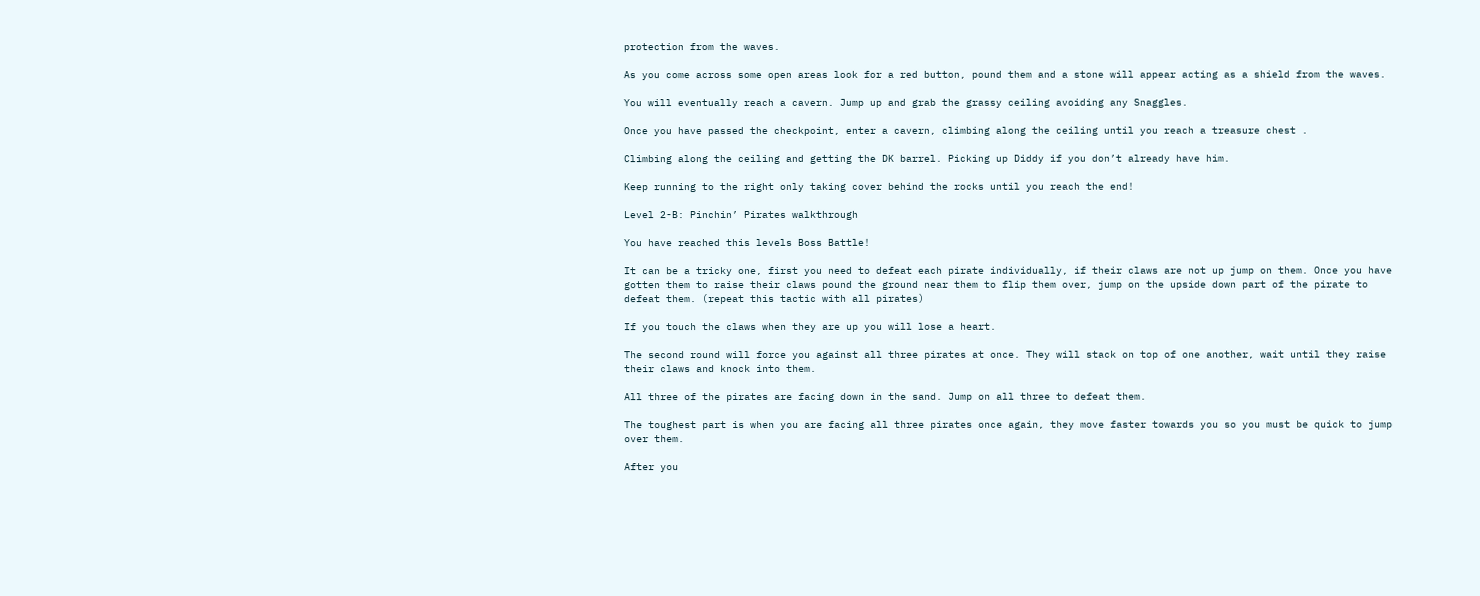protection from the waves.

As you come across some open areas look for a red button, pound them and a stone will appear acting as a shield from the waves.

You will eventually reach a cavern. Jump up and grab the grassy ceiling avoiding any Snaggles.

Once you have passed the checkpoint, enter a cavern, climbing along the ceiling until you reach a treasure chest .

Climbing along the ceiling and getting the DK barrel. Picking up Diddy if you don’t already have him.

Keep running to the right only taking cover behind the rocks until you reach the end!

Level 2-B: Pinchin’ Pirates walkthrough

You have reached this levels Boss Battle!

It can be a tricky one, first you need to defeat each pirate individually, if their claws are not up jump on them. Once you have gotten them to raise their claws pound the ground near them to flip them over, jump on the upside down part of the pirate to defeat them. (repeat this tactic with all pirates)

If you touch the claws when they are up you will lose a heart.

The second round will force you against all three pirates at once. They will stack on top of one another, wait until they raise their claws and knock into them.

All three of the pirates are facing down in the sand. Jump on all three to defeat them.

The toughest part is when you are facing all three pirates once again, they move faster towards you so you must be quick to jump over them.

After you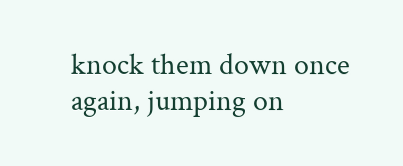knock them down once again, jumping on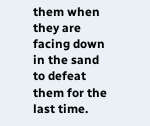them when they are facing down in the sand to defeat them for the last time.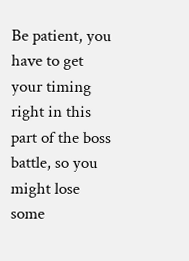Be patient, you have to get your timing right in this part of the boss battle, so you might lose some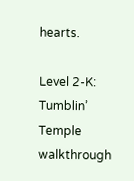hearts.

Level 2-K: Tumblin’ Temple walkthrough